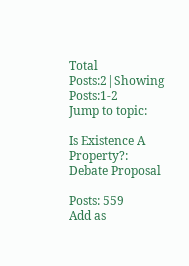Total Posts:2|Showing Posts:1-2
Jump to topic:

Is Existence A Property?: Debate Proposal

Posts: 559
Add as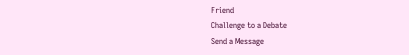Friend
Challenge to a Debate
Send a Message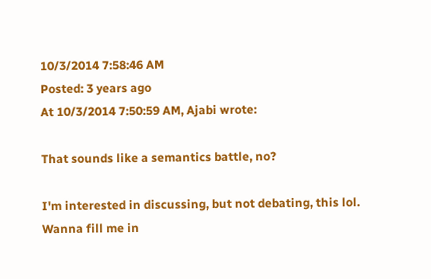10/3/2014 7:58:46 AM
Posted: 3 years ago
At 10/3/2014 7:50:59 AM, Ajabi wrote:

That sounds like a semantics battle, no?

I'm interested in discussing, but not debating, this lol. Wanna fill me in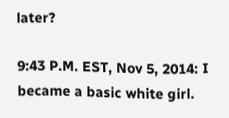later?

9:43 P.M. EST, Nov 5, 2014: I became a basic white girl.